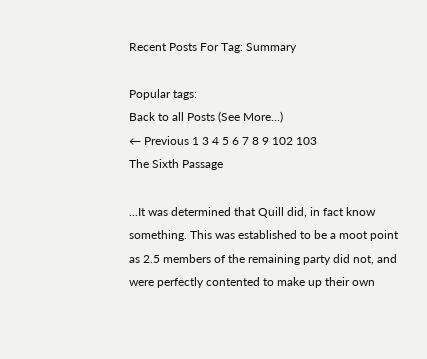Recent Posts For Tag: Summary

Popular tags:
Back to all Posts (See More...)
← Previous 1 3 4 5 6 7 8 9 102 103
The Sixth Passage

...It was determined that Quill did, in fact know something. This was established to be a moot point as 2.5 members of the remaining party did not, and were perfectly contented to make up their own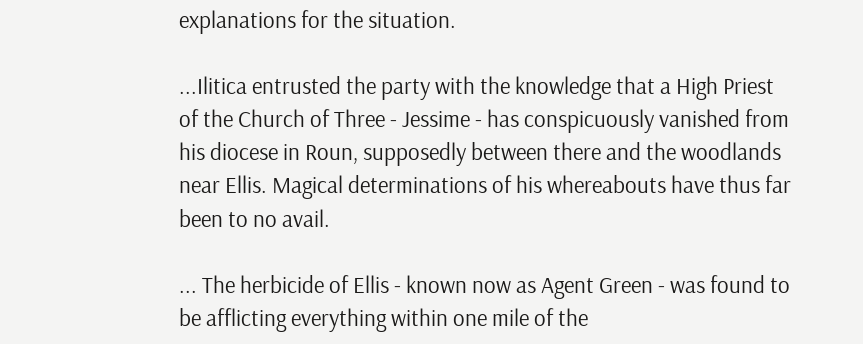explanations for the situation.

...Ilitica entrusted the party with the knowledge that a High Priest of the Church of Three - Jessime - has conspicuously vanished from his diocese in Roun, supposedly between there and the woodlands near Ellis. Magical determinations of his whereabouts have thus far been to no avail.

... The herbicide of Ellis - known now as Agent Green - was found to be afflicting everything within one mile of the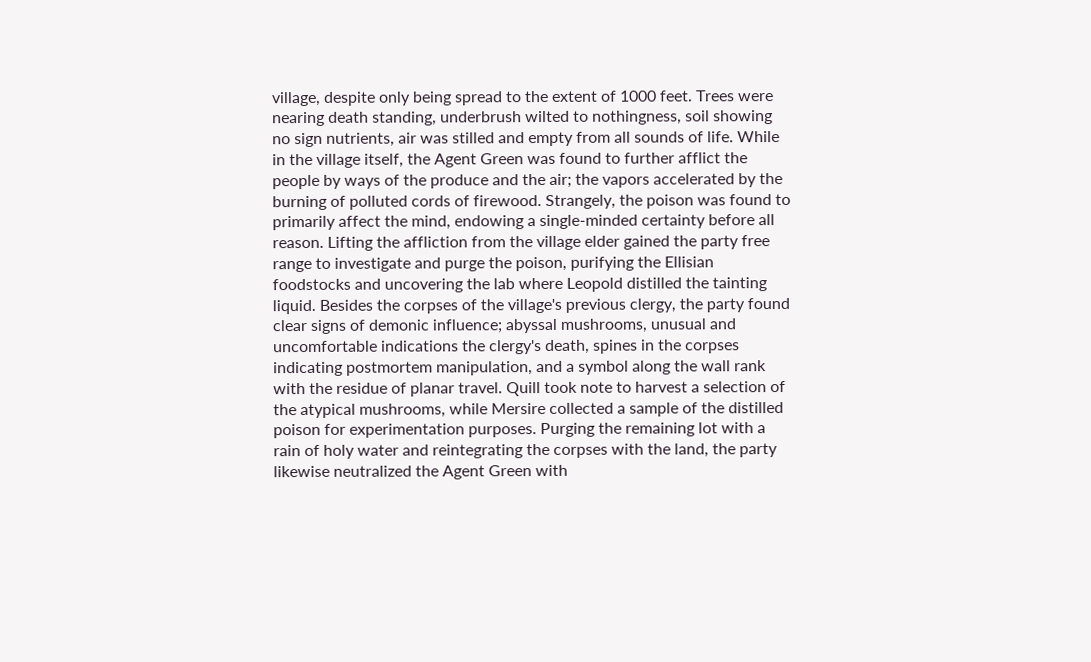village, despite only being spread to the extent of 1000 feet. Trees were nearing death standing, underbrush wilted to nothingness, soil showing no sign nutrients, air was stilled and empty from all sounds of life. While in the village itself, the Agent Green was found to further afflict the people by ways of the produce and the air; the vapors accelerated by the burning of polluted cords of firewood. Strangely, the poison was found to primarily affect the mind, endowing a single-minded certainty before all reason. Lifting the affliction from the village elder gained the party free range to investigate and purge the poison, purifying the Ellisian foodstocks and uncovering the lab where Leopold distilled the tainting liquid. Besides the corpses of the village's previous clergy, the party found clear signs of demonic influence; abyssal mushrooms, unusual and uncomfortable indications the clergy's death, spines in the corpses indicating postmortem manipulation, and a symbol along the wall rank with the residue of planar travel. Quill took note to harvest a selection of the atypical mushrooms, while Mersire collected a sample of the distilled poison for experimentation purposes. Purging the remaining lot with a rain of holy water and reintegrating the corpses with the land, the party likewise neutralized the Agent Green with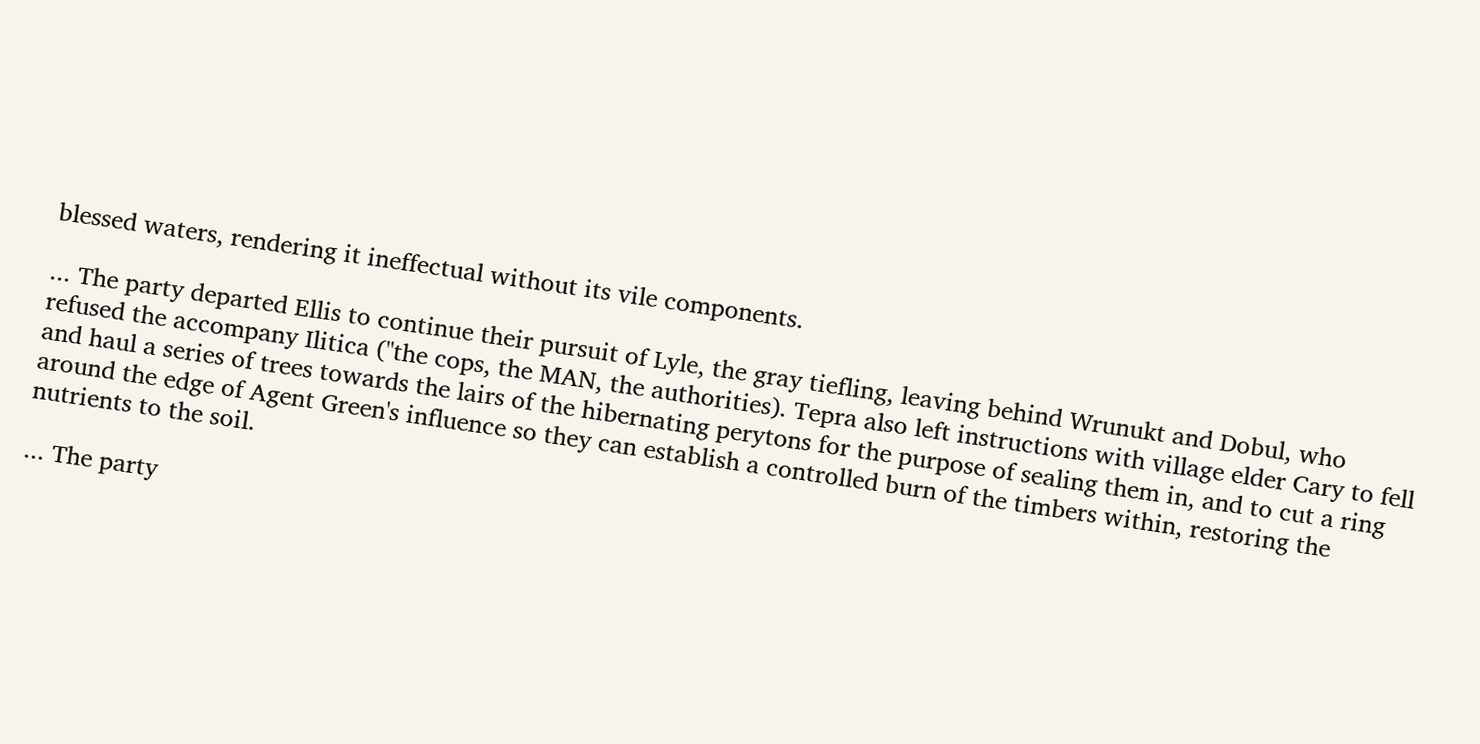blessed waters, rendering it ineffectual without its vile components.

... The party departed Ellis to continue their pursuit of Lyle, the gray tiefling, leaving behind Wrunukt and Dobul, who refused the accompany Ilitica ("the cops, the MAN, the authorities). Tepra also left instructions with village elder Cary to fell and haul a series of trees towards the lairs of the hibernating perytons for the purpose of sealing them in, and to cut a ring around the edge of Agent Green's influence so they can establish a controlled burn of the timbers within, restoring the nutrients to the soil.

... The party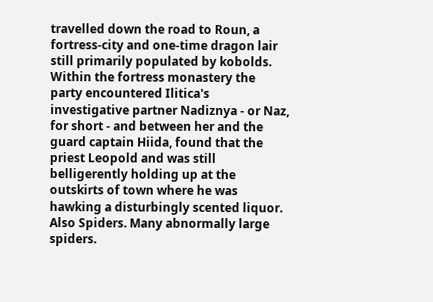travelled down the road to Roun, a fortress-city and one-time dragon lair still primarily populated by kobolds. Within the fortress monastery the party encountered Ilitica's investigative partner Nadiznya - or Naz, for short - and between her and the guard captain Hiida, found that the priest Leopold and was still belligerently holding up at the outskirts of town where he was hawking a disturbingly scented liquor. Also Spiders. Many abnormally large spiders.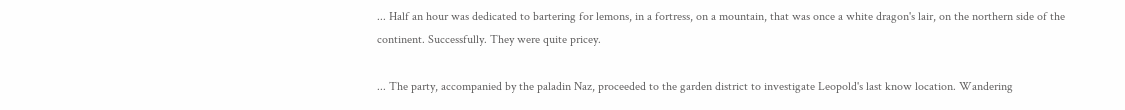... Half an hour was dedicated to bartering for lemons, in a fortress, on a mountain, that was once a white dragon's lair, on the northern side of the continent. Successfully. They were quite pricey.

... The party, accompanied by the paladin Naz, proceeded to the garden district to investigate Leopold's last know location. Wandering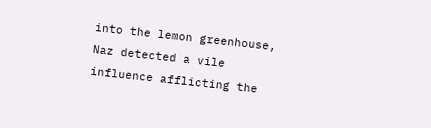into the lemon greenhouse, Naz detected a vile influence afflicting the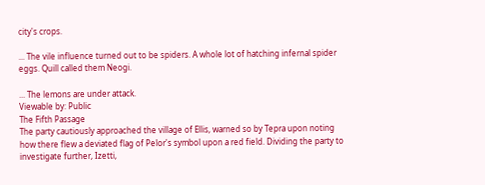city's crops.

... The vile influence turned out to be spiders. A whole lot of hatching infernal spider eggs. Quill called them Neogi.

... The lemons are under attack.
Viewable by: Public
The Fifth Passage
The party cautiously approached the village of Ellis, warned so by Tepra upon noting how there flew a deviated flag of Pelor's symbol upon a red field. Dividing the party to investigate further, Izetti,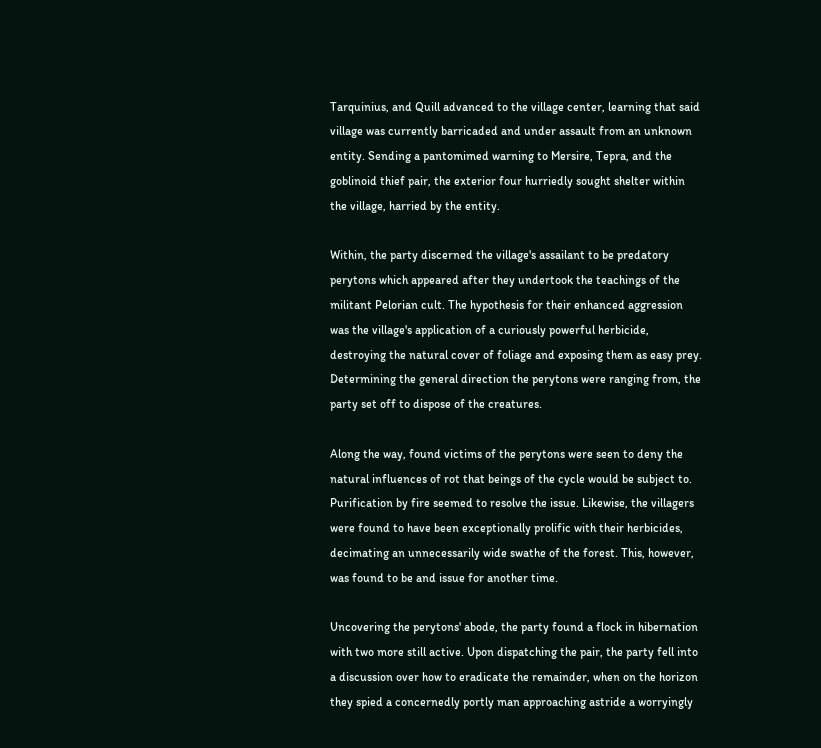Tarquinius, and Quill advanced to the village center, learning that said village was currently barricaded and under assault from an unknown entity. Sending a pantomimed warning to Mersire, Tepra, and the goblinoid thief pair, the exterior four hurriedly sought shelter within the village, harried by the entity.

Within, the party discerned the village's assailant to be predatory perytons which appeared after they undertook the teachings of the militant Pelorian cult. The hypothesis for their enhanced aggression was the village's application of a curiously powerful herbicide, destroying the natural cover of foliage and exposing them as easy prey. Determining the general direction the perytons were ranging from, the party set off to dispose of the creatures.

Along the way, found victims of the perytons were seen to deny the natural influences of rot that beings of the cycle would be subject to. Purification by fire seemed to resolve the issue. Likewise, the villagers were found to have been exceptionally prolific with their herbicides, decimating an unnecessarily wide swathe of the forest. This, however, was found to be and issue for another time.

Uncovering the perytons' abode, the party found a flock in hibernation with two more still active. Upon dispatching the pair, the party fell into a discussion over how to eradicate the remainder, when on the horizon they spied a concernedly portly man approaching astride a worryingly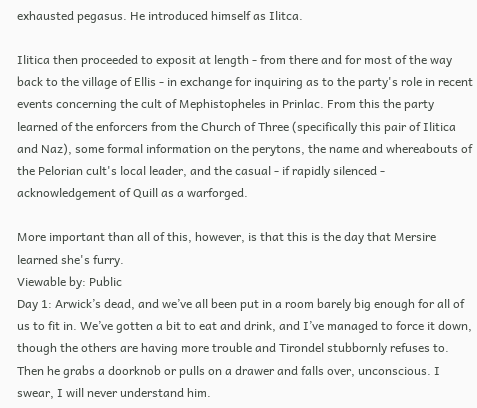exhausted pegasus. He introduced himself as Ilitca.

Ilitica then proceeded to exposit at length - from there and for most of the way back to the village of Ellis - in exchange for inquiring as to the party's role in recent events concerning the cult of Mephistopheles in Prinlac. From this the party learned of the enforcers from the Church of Three (specifically this pair of Ilitica and Naz), some formal information on the perytons, the name and whereabouts of the Pelorian cult's local leader, and the casual - if rapidly silenced - acknowledgement of Quill as a warforged.

More important than all of this, however, is that this is the day that Mersire learned she's furry.
Viewable by: Public
Day 1: Arwick’s dead, and we’ve all been put in a room barely big enough for all of us to fit in. We’ve gotten a bit to eat and drink, and I’ve managed to force it down, though the others are having more trouble and Tirondel stubbornly refuses to. Then he grabs a doorknob or pulls on a drawer and falls over, unconscious. I swear, I will never understand him.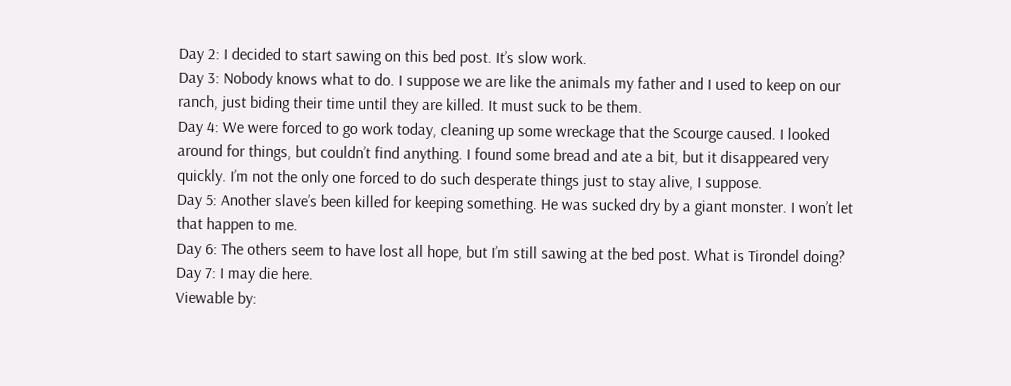Day 2: I decided to start sawing on this bed post. It’s slow work.
Day 3: Nobody knows what to do. I suppose we are like the animals my father and I used to keep on our ranch, just biding their time until they are killed. It must suck to be them.
Day 4: We were forced to go work today, cleaning up some wreckage that the Scourge caused. I looked around for things, but couldn’t find anything. I found some bread and ate a bit, but it disappeared very quickly. I’m not the only one forced to do such desperate things just to stay alive, I suppose.
Day 5: Another slave’s been killed for keeping something. He was sucked dry by a giant monster. I won’t let that happen to me.
Day 6: The others seem to have lost all hope, but I’m still sawing at the bed post. What is Tirondel doing?
Day 7: I may die here.
Viewable by: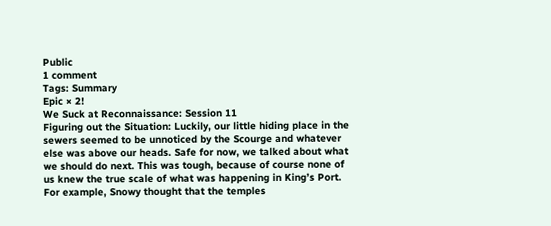Public
1 comment
Tags: Summary
Epic × 2!
We Suck at Reconnaissance: Session 11
Figuring out the Situation: Luckily, our little hiding place in the sewers seemed to be unnoticed by the Scourge and whatever else was above our heads. Safe for now, we talked about what we should do next. This was tough, because of course none of us knew the true scale of what was happening in King’s Port. For example, Snowy thought that the temples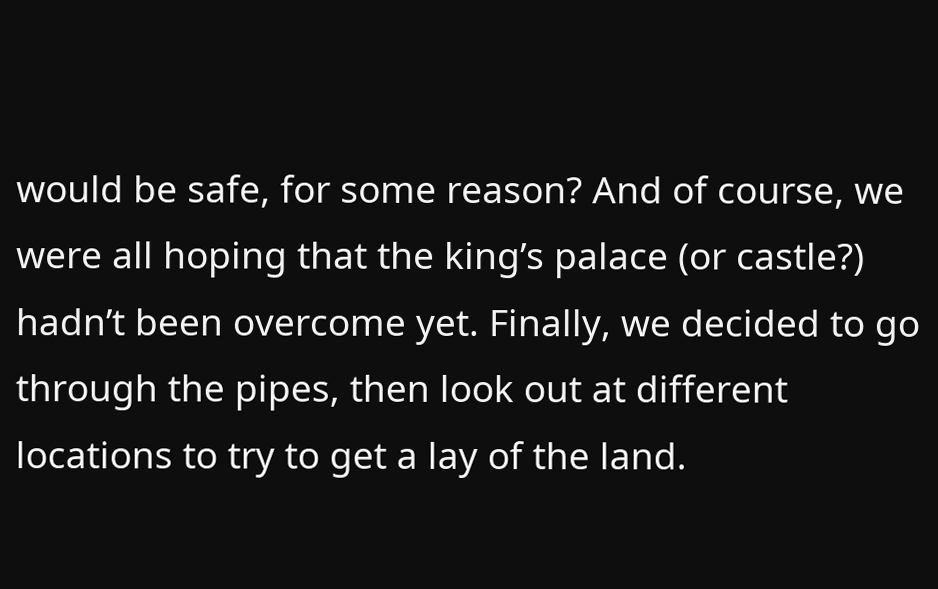would be safe, for some reason? And of course, we were all hoping that the king’s palace (or castle?) hadn’t been overcome yet. Finally, we decided to go through the pipes, then look out at different locations to try to get a lay of the land.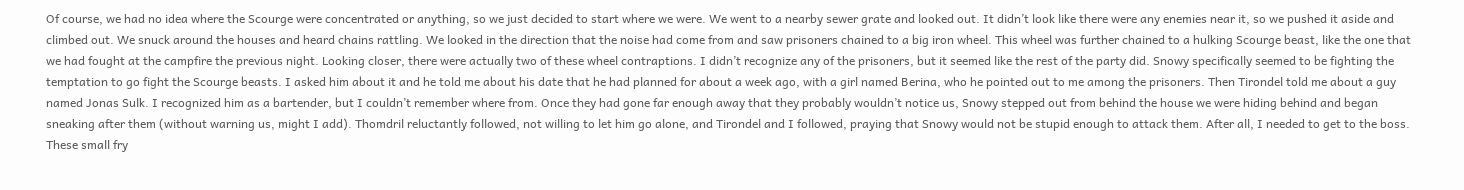Of course, we had no idea where the Scourge were concentrated or anything, so we just decided to start where we were. We went to a nearby sewer grate and looked out. It didn’t look like there were any enemies near it, so we pushed it aside and climbed out. We snuck around the houses and heard chains rattling. We looked in the direction that the noise had come from and saw prisoners chained to a big iron wheel. This wheel was further chained to a hulking Scourge beast, like the one that we had fought at the campfire the previous night. Looking closer, there were actually two of these wheel contraptions. I didn’t recognize any of the prisoners, but it seemed like the rest of the party did. Snowy specifically seemed to be fighting the temptation to go fight the Scourge beasts. I asked him about it and he told me about his date that he had planned for about a week ago, with a girl named Berina, who he pointed out to me among the prisoners. Then Tirondel told me about a guy named Jonas Sulk. I recognized him as a bartender, but I couldn’t remember where from. Once they had gone far enough away that they probably wouldn’t notice us, Snowy stepped out from behind the house we were hiding behind and began sneaking after them (without warning us, might I add). Thomdril reluctantly followed, not willing to let him go alone, and Tirondel and I followed, praying that Snowy would not be stupid enough to attack them. After all, I needed to get to the boss. These small fry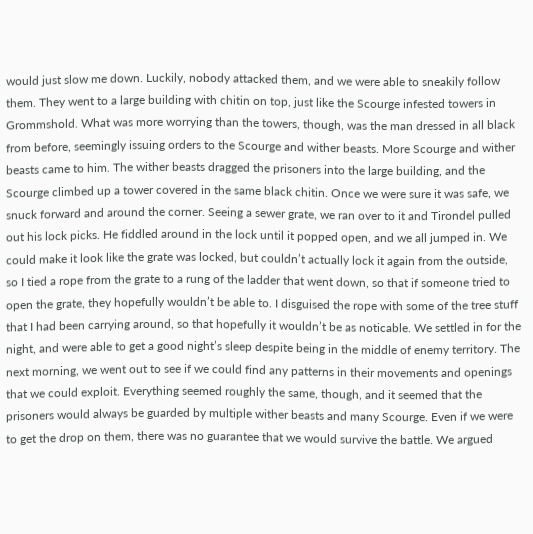would just slow me down. Luckily, nobody attacked them, and we were able to sneakily follow them. They went to a large building with chitin on top, just like the Scourge infested towers in Grommshold. What was more worrying than the towers, though, was the man dressed in all black from before, seemingly issuing orders to the Scourge and wither beasts. More Scourge and wither beasts came to him. The wither beasts dragged the prisoners into the large building, and the Scourge climbed up a tower covered in the same black chitin. Once we were sure it was safe, we snuck forward and around the corner. Seeing a sewer grate, we ran over to it and Tirondel pulled out his lock picks. He fiddled around in the lock until it popped open, and we all jumped in. We could make it look like the grate was locked, but couldn’t actually lock it again from the outside, so I tied a rope from the grate to a rung of the ladder that went down, so that if someone tried to open the grate, they hopefully wouldn’t be able to. I disguised the rope with some of the tree stuff that I had been carrying around, so that hopefully it wouldn’t be as noticable. We settled in for the night, and were able to get a good night’s sleep despite being in the middle of enemy territory. The next morning, we went out to see if we could find any patterns in their movements and openings that we could exploit. Everything seemed roughly the same, though, and it seemed that the prisoners would always be guarded by multiple wither beasts and many Scourge. Even if we were to get the drop on them, there was no guarantee that we would survive the battle. We argued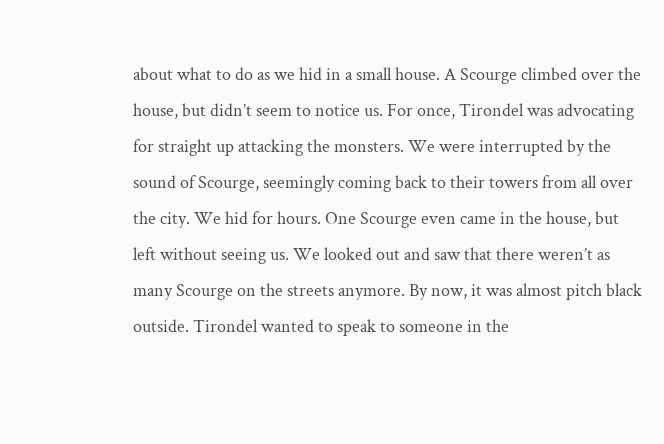about what to do as we hid in a small house. A Scourge climbed over the house, but didn’t seem to notice us. For once, Tirondel was advocating for straight up attacking the monsters. We were interrupted by the sound of Scourge, seemingly coming back to their towers from all over the city. We hid for hours. One Scourge even came in the house, but left without seeing us. We looked out and saw that there weren’t as many Scourge on the streets anymore. By now, it was almost pitch black outside. Tirondel wanted to speak to someone in the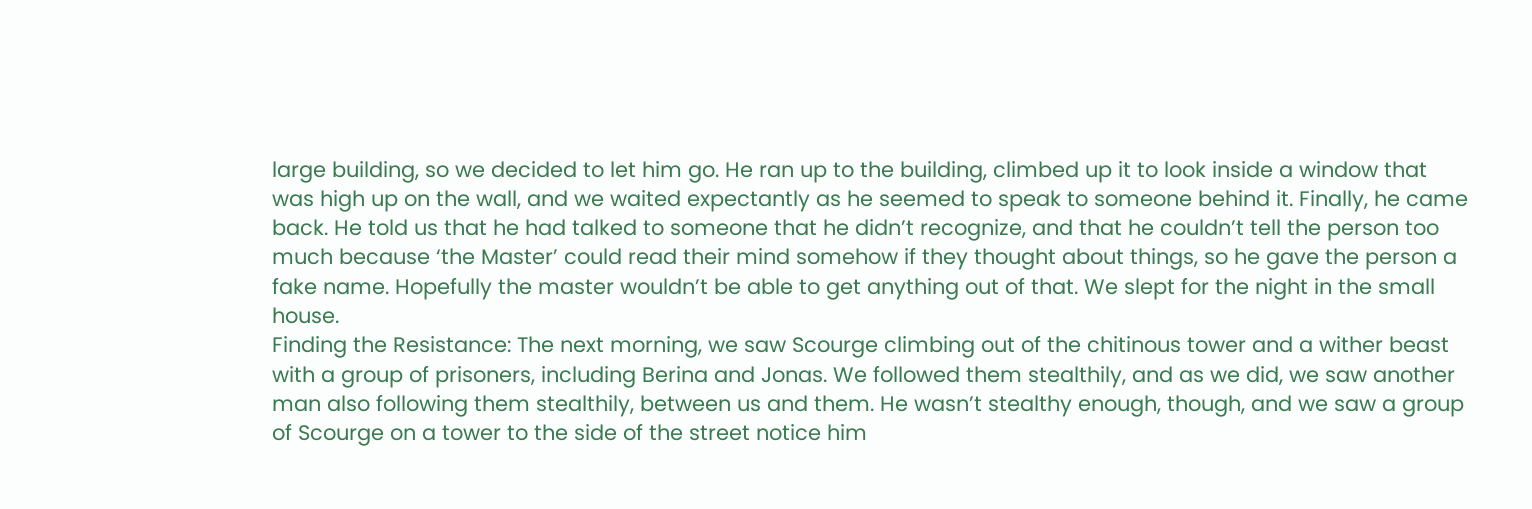large building, so we decided to let him go. He ran up to the building, climbed up it to look inside a window that was high up on the wall, and we waited expectantly as he seemed to speak to someone behind it. Finally, he came back. He told us that he had talked to someone that he didn’t recognize, and that he couldn’t tell the person too much because ‘the Master’ could read their mind somehow if they thought about things, so he gave the person a fake name. Hopefully the master wouldn’t be able to get anything out of that. We slept for the night in the small house.
Finding the Resistance: The next morning, we saw Scourge climbing out of the chitinous tower and a wither beast with a group of prisoners, including Berina and Jonas. We followed them stealthily, and as we did, we saw another man also following them stealthily, between us and them. He wasn’t stealthy enough, though, and we saw a group of Scourge on a tower to the side of the street notice him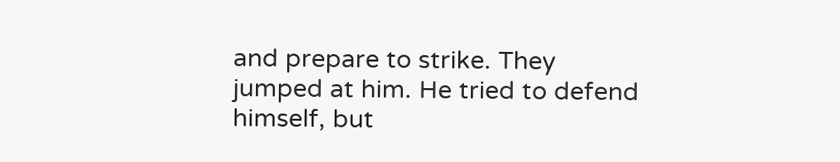and prepare to strike. They jumped at him. He tried to defend himself, but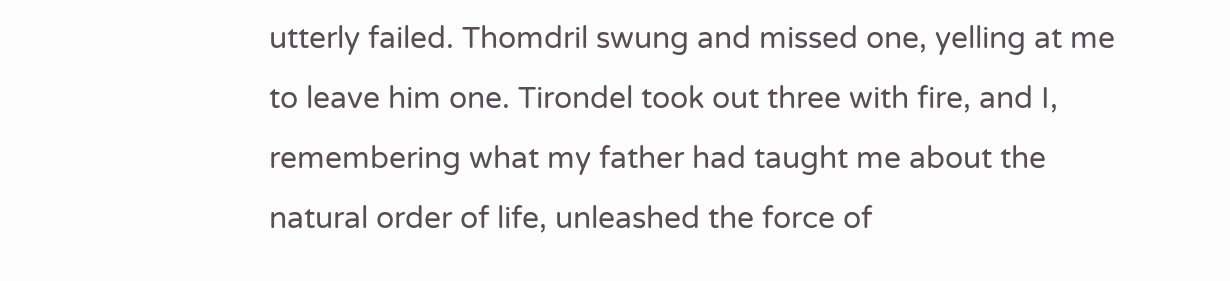utterly failed. Thomdril swung and missed one, yelling at me to leave him one. Tirondel took out three with fire, and I, remembering what my father had taught me about the natural order of life, unleashed the force of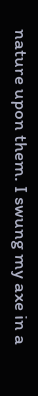nature upon them. I swung my axe in a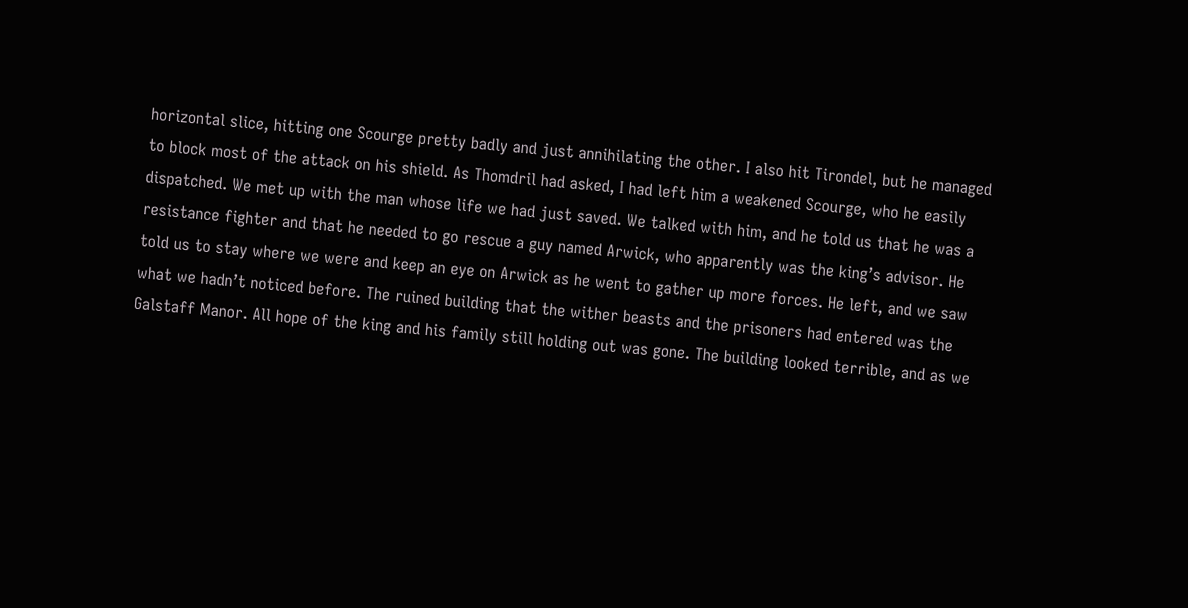horizontal slice, hitting one Scourge pretty badly and just annihilating the other. I also hit Tirondel, but he managed to block most of the attack on his shield. As Thomdril had asked, I had left him a weakened Scourge, who he easily dispatched. We met up with the man whose life we had just saved. We talked with him, and he told us that he was a resistance fighter and that he needed to go rescue a guy named Arwick, who apparently was the king’s advisor. He told us to stay where we were and keep an eye on Arwick as he went to gather up more forces. He left, and we saw what we hadn’t noticed before. The ruined building that the wither beasts and the prisoners had entered was the Galstaff Manor. All hope of the king and his family still holding out was gone. The building looked terrible, and as we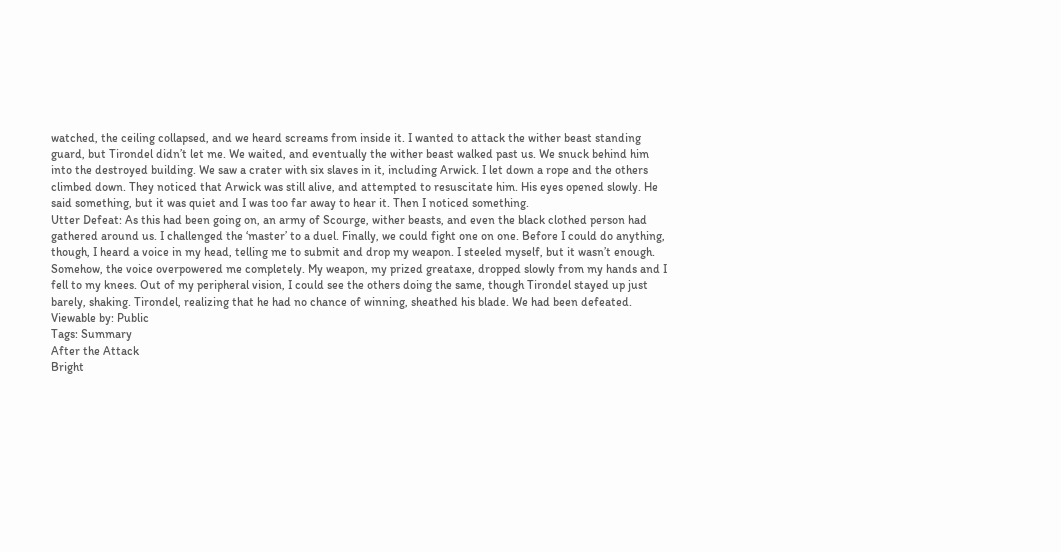watched, the ceiling collapsed, and we heard screams from inside it. I wanted to attack the wither beast standing guard, but Tirondel didn’t let me. We waited, and eventually the wither beast walked past us. We snuck behind him into the destroyed building. We saw a crater with six slaves in it, including Arwick. I let down a rope and the others climbed down. They noticed that Arwick was still alive, and attempted to resuscitate him. His eyes opened slowly. He said something, but it was quiet and I was too far away to hear it. Then I noticed something.
Utter Defeat: As this had been going on, an army of Scourge, wither beasts, and even the black clothed person had gathered around us. I challenged the ‘master’ to a duel. Finally, we could fight one on one. Before I could do anything, though, I heard a voice in my head, telling me to submit and drop my weapon. I steeled myself, but it wasn’t enough. Somehow, the voice overpowered me completely. My weapon, my prized greataxe, dropped slowly from my hands and I fell to my knees. Out of my peripheral vision, I could see the others doing the same, though Tirondel stayed up just barely, shaking. Tirondel, realizing that he had no chance of winning, sheathed his blade. We had been defeated.
Viewable by: Public
Tags: Summary
After the Attack
Bright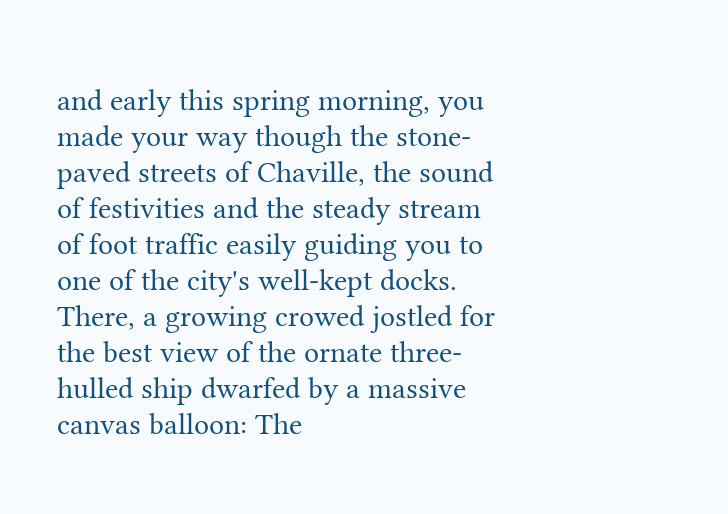and early this spring morning, you made your way though the stone-paved streets of Chaville, the sound of festivities and the steady stream of foot traffic easily guiding you to one of the city's well-kept docks. There, a growing crowed jostled for the best view of the ornate three-hulled ship dwarfed by a massive canvas balloon: The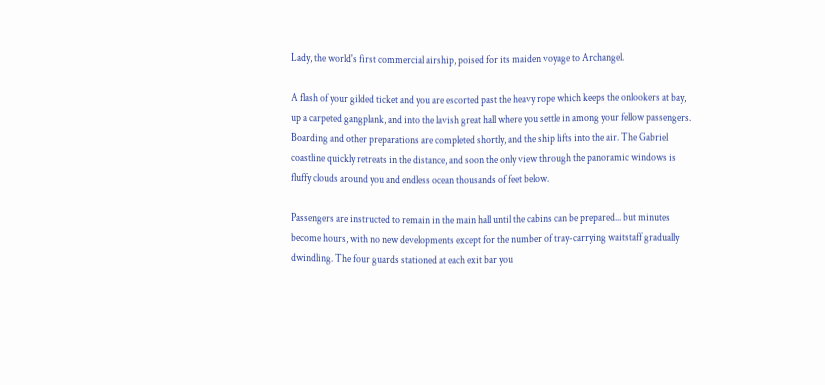Lady, the world's first commercial airship, poised for its maiden voyage to Archangel.

A flash of your gilded ticket and you are escorted past the heavy rope which keeps the onlookers at bay, up a carpeted gangplank, and into the lavish great hall where you settle in among your fellow passengers. Boarding and other preparations are completed shortly, and the ship lifts into the air. The Gabriel coastline quickly retreats in the distance, and soon the only view through the panoramic windows is fluffy clouds around you and endless ocean thousands of feet below.

Passengers are instructed to remain in the main hall until the cabins can be prepared... but minutes become hours, with no new developments except for the number of tray-carrying waitstaff gradually dwindling. The four guards stationed at each exit bar you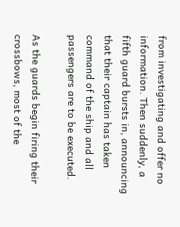from investigating and offer no information. Then suddenly, a fifth guard bursts in, announcing that their captain has taken command of the ship and all passengers are to be executed.

As the guards begin firing their crossbows, most of the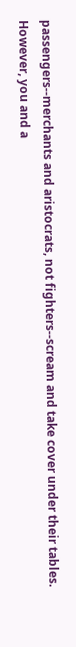passengers--merchants and aristocrats, not fighters--scream and take cover under their tables. However, you and a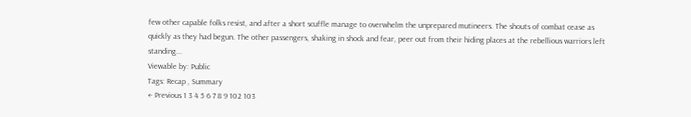few other capable folks resist, and after a short scuffle manage to overwhelm the unprepared mutineers. The shouts of combat cease as quickly as they had begun. The other passengers, shaking in shock and fear, peer out from their hiding places at the rebellious warriors left standing...
Viewable by: Public
Tags: Recap , Summary
← Previous 1 3 4 5 6 7 8 9 102 103